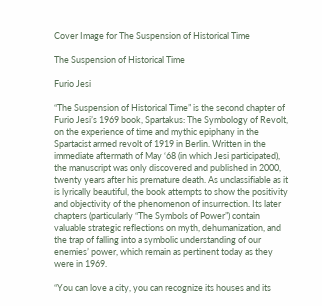Cover Image for The Suspension of Historical Time

The Suspension of Historical Time

Furio Jesi

“The Suspension of Historical Time” is the second chapter of Furio Jesi’s 1969 book, Spartakus: The Symbology of Revolt, on the experience of time and mythic epiphany in the Spartacist armed revolt of 1919 in Berlin. Written in the immediate aftermath of May ‘68 (in which Jesi participated), the manuscript was only discovered and published in 2000, twenty years after his premature death. As unclassifiable as it is lyrically beautiful, the book attempts to show the positivity and objectivity of the phenomenon of insurrection. Its later chapters (particularly “The Symbols of Power”) contain valuable strategic reflections on myth, dehumanization, and the trap of falling into a symbolic understanding of our enemies’ power, which remain as pertinent today as they were in 1969.

“You can love a city, you can recognize its houses and its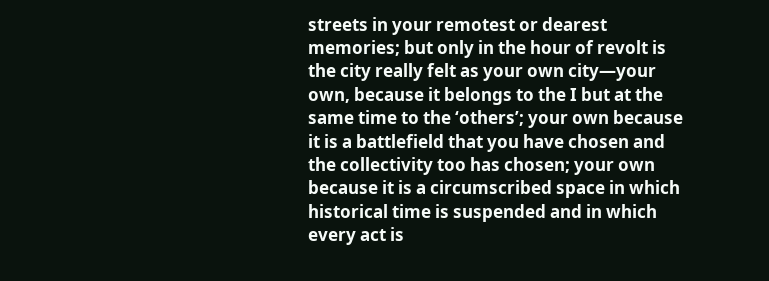streets in your remotest or dearest memories; but only in the hour of revolt is the city really felt as your own city—your own, because it belongs to the I but at the same time to the ‘others’; your own because it is a battlefield that you have chosen and the collectivity too has chosen; your own because it is a circumscribed space in which historical time is suspended and in which every act is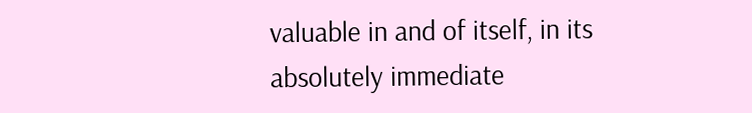valuable in and of itself, in its absolutely immediate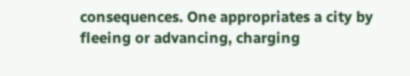consequences. One appropriates a city by fleeing or advancing, charging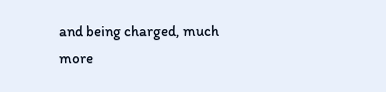and being charged, much more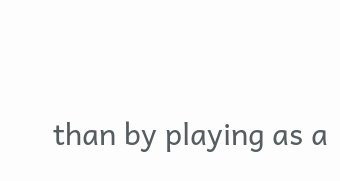than by playing as a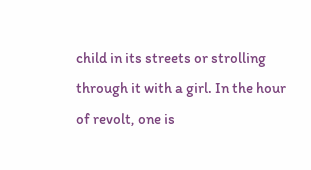child in its streets or strolling through it with a girl. In the hour of revolt, one is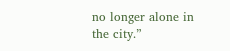no longer alone in the city.”